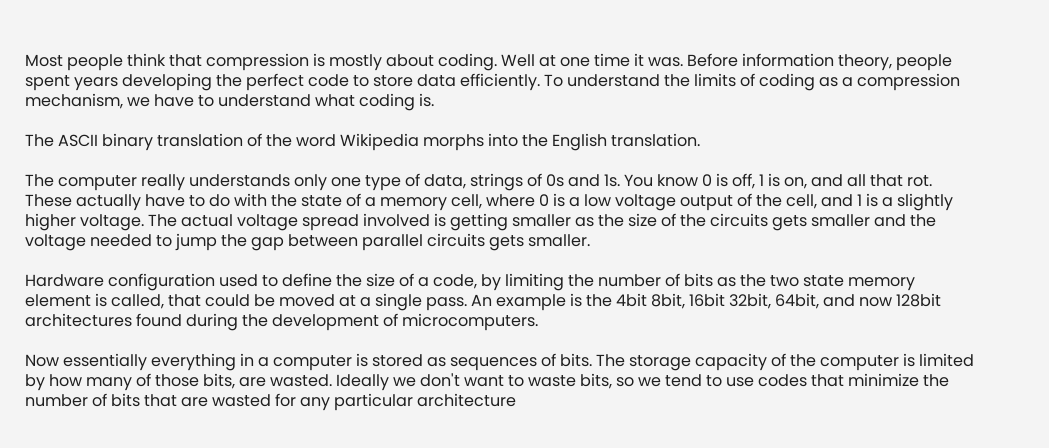Most people think that compression is mostly about coding. Well at one time it was. Before information theory, people spent years developing the perfect code to store data efficiently. To understand the limits of coding as a compression mechanism, we have to understand what coding is.

The ASCII binary translation of the word Wikipedia morphs into the English translation.

The computer really understands only one type of data, strings of 0s and 1s. You know 0 is off, 1 is on, and all that rot. These actually have to do with the state of a memory cell, where 0 is a low voltage output of the cell, and 1 is a slightly higher voltage. The actual voltage spread involved is getting smaller as the size of the circuits gets smaller and the voltage needed to jump the gap between parallel circuits gets smaller.

Hardware configuration used to define the size of a code, by limiting the number of bits as the two state memory element is called, that could be moved at a single pass. An example is the 4bit 8bit, 16bit 32bit, 64bit, and now 128bit architectures found during the development of microcomputers.

Now essentially everything in a computer is stored as sequences of bits. The storage capacity of the computer is limited by how many of those bits, are wasted. Ideally we don't want to waste bits, so we tend to use codes that minimize the number of bits that are wasted for any particular architecture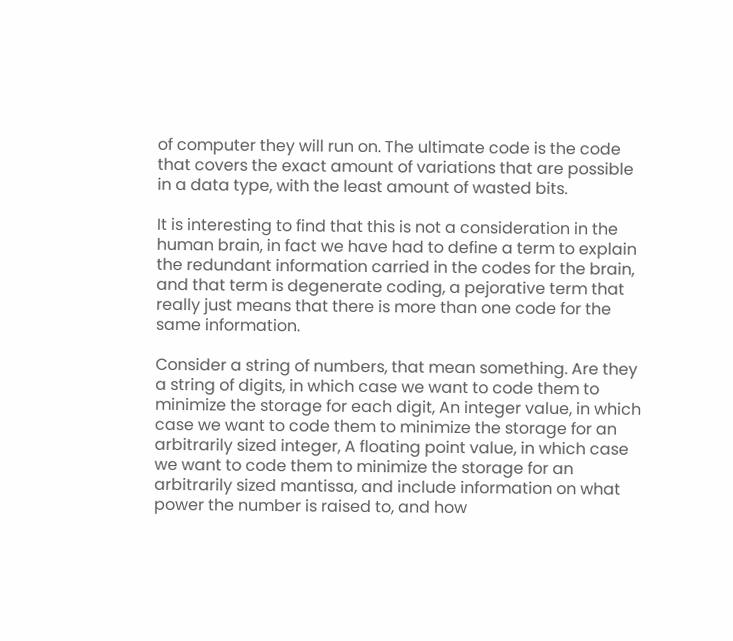of computer they will run on. The ultimate code is the code that covers the exact amount of variations that are possible in a data type, with the least amount of wasted bits.

It is interesting to find that this is not a consideration in the human brain, in fact we have had to define a term to explain the redundant information carried in the codes for the brain, and that term is degenerate coding, a pejorative term that really just means that there is more than one code for the same information.

Consider a string of numbers, that mean something. Are they a string of digits, in which case we want to code them to minimize the storage for each digit, An integer value, in which case we want to code them to minimize the storage for an arbitrarily sized integer, A floating point value, in which case we want to code them to minimize the storage for an arbitrarily sized mantissa, and include information on what power the number is raised to, and how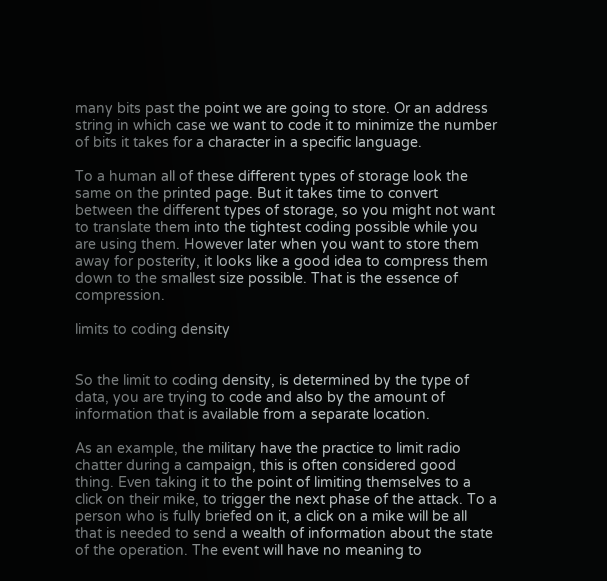many bits past the point we are going to store. Or an address string in which case we want to code it to minimize the number of bits it takes for a character in a specific language.

To a human all of these different types of storage look the same on the printed page. But it takes time to convert between the different types of storage, so you might not want to translate them into the tightest coding possible while you are using them. However later when you want to store them away for posterity, it looks like a good idea to compress them down to the smallest size possible. That is the essence of compression.

limits to coding density


So the limit to coding density, is determined by the type of data, you are trying to code and also by the amount of information that is available from a separate location.

As an example, the military have the practice to limit radio chatter during a campaign, this is often considered good thing. Even taking it to the point of limiting themselves to a click on their mike, to trigger the next phase of the attack. To a person who is fully briefed on it, a click on a mike will be all that is needed to send a wealth of information about the state of the operation. The event will have no meaning to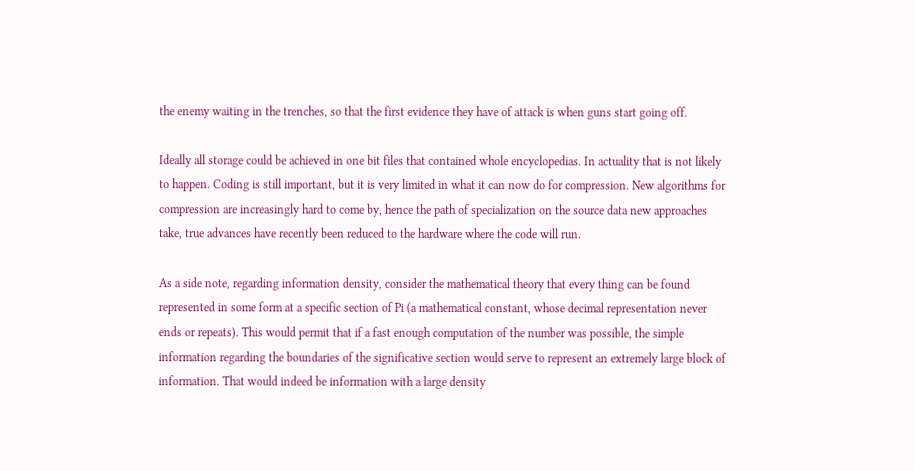the enemy waiting in the trenches, so that the first evidence they have of attack is when guns start going off.

Ideally all storage could be achieved in one bit files that contained whole encyclopedias. In actuality that is not likely to happen. Coding is still important, but it is very limited in what it can now do for compression. New algorithms for compression are increasingly hard to come by, hence the path of specialization on the source data new approaches take, true advances have recently been reduced to the hardware where the code will run.

As a side note, regarding information density, consider the mathematical theory that every thing can be found represented in some form at a specific section of Pi (a mathematical constant, whose decimal representation never ends or repeats). This would permit that if a fast enough computation of the number was possible, the simple information regarding the boundaries of the significative section would serve to represent an extremely large block of information. That would indeed be information with a large density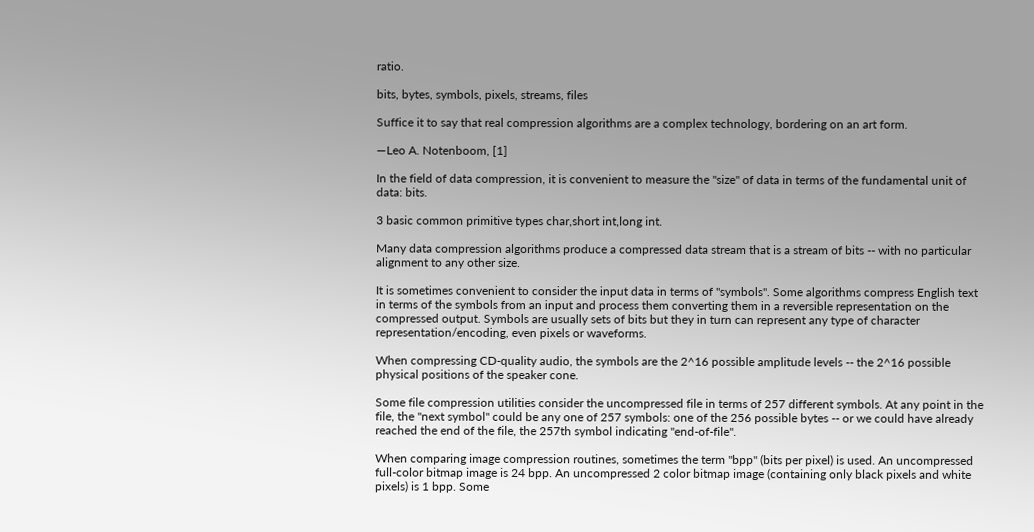ratio.

bits, bytes, symbols, pixels, streams, files

Suffice it to say that real compression algorithms are a complex technology, bordering on an art form.

—Leo A. Notenboom, [1]

In the field of data compression, it is convenient to measure the "size" of data in terms of the fundamental unit of data: bits.

3 basic common primitive types char,short int,long int.

Many data compression algorithms produce a compressed data stream that is a stream of bits -- with no particular alignment to any other size.

It is sometimes convenient to consider the input data in terms of "symbols". Some algorithms compress English text in terms of the symbols from an input and process them converting them in a reversible representation on the compressed output. Symbols are usually sets of bits but they in turn can represent any type of character representation/encoding, even pixels or waveforms.

When compressing CD-quality audio, the symbols are the 2^16 possible amplitude levels -- the 2^16 possible physical positions of the speaker cone.

Some file compression utilities consider the uncompressed file in terms of 257 different symbols. At any point in the file, the "next symbol" could be any one of 257 symbols: one of the 256 possible bytes -- or we could have already reached the end of the file, the 257th symbol indicating "end-of-file".

When comparing image compression routines, sometimes the term "bpp" (bits per pixel) is used. An uncompressed full-color bitmap image is 24 bpp. An uncompressed 2 color bitmap image (containing only black pixels and white pixels) is 1 bpp. Some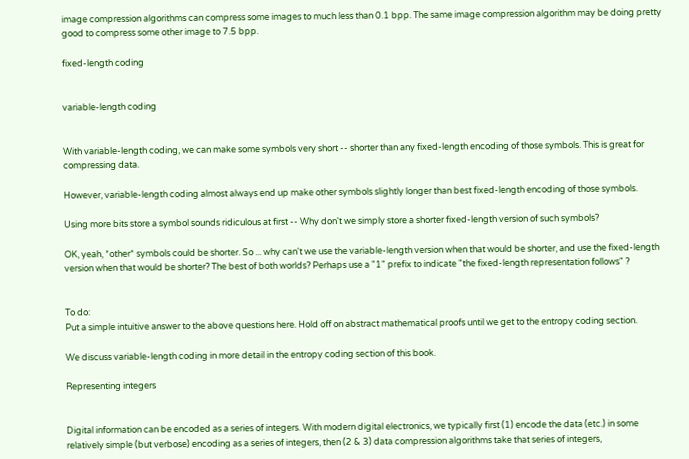image compression algorithms can compress some images to much less than 0.1 bpp. The same image compression algorithm may be doing pretty good to compress some other image to 7.5 bpp.

fixed-length coding


variable-length coding


With variable-length coding, we can make some symbols very short -- shorter than any fixed-length encoding of those symbols. This is great for compressing data.

However, variable-length coding almost always end up make other symbols slightly longer than best fixed-length encoding of those symbols.

Using more bits store a symbol sounds ridiculous at first -- Why don't we simply store a shorter fixed-length version of such symbols?

OK, yeah, *other* symbols could be shorter. So ... why can't we use the variable-length version when that would be shorter, and use the fixed-length version when that would be shorter? The best of both worlds? Perhaps use a "1" prefix to indicate "the fixed-length representation follows" ?


To do:
Put a simple intuitive answer to the above questions here. Hold off on abstract mathematical proofs until we get to the entropy coding section.

We discuss variable-length coding in more detail in the entropy coding section of this book.

Representing integers


Digital information can be encoded as a series of integers. With modern digital electronics, we typically first (1) encode the data (etc.) in some relatively simple (but verbose) encoding as a series of integers, then (2 & 3) data compression algorithms take that series of integers,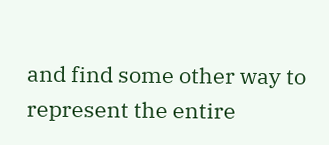and find some other way to represent the entire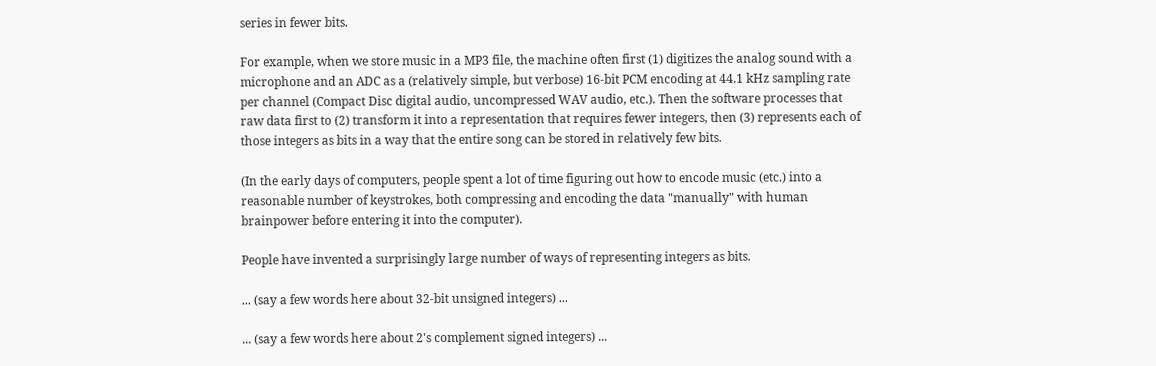series in fewer bits.

For example, when we store music in a MP3 file, the machine often first (1) digitizes the analog sound with a microphone and an ADC as a (relatively simple, but verbose) 16-bit PCM encoding at 44.1 kHz sampling rate per channel (Compact Disc digital audio, uncompressed WAV audio, etc.). Then the software processes that raw data first to (2) transform it into a representation that requires fewer integers, then (3) represents each of those integers as bits in a way that the entire song can be stored in relatively few bits.

(In the early days of computers, people spent a lot of time figuring out how to encode music (etc.) into a reasonable number of keystrokes, both compressing and encoding the data "manually" with human brainpower before entering it into the computer).

People have invented a surprisingly large number of ways of representing integers as bits.

... (say a few words here about 32-bit unsigned integers) ...

... (say a few words here about 2's complement signed integers) ...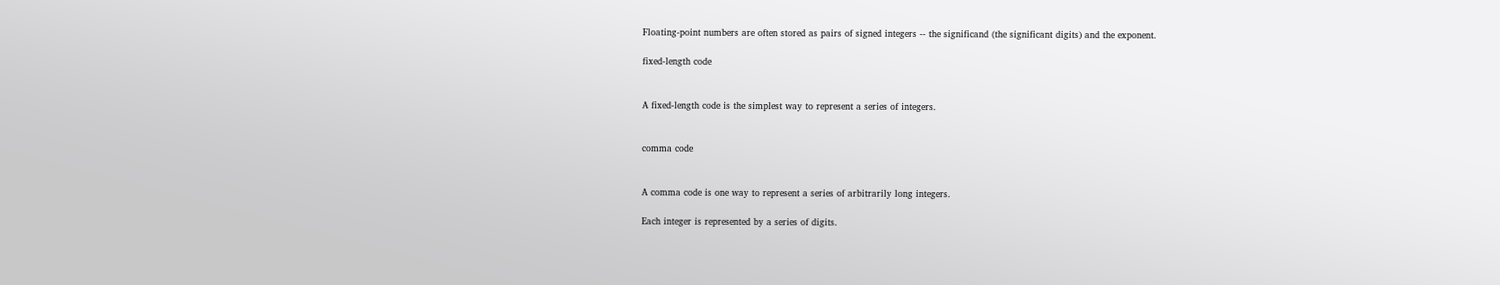Floating-point numbers are often stored as pairs of signed integers -- the significand (the significant digits) and the exponent.

fixed-length code


A fixed-length code is the simplest way to represent a series of integers.


comma code


A comma code is one way to represent a series of arbitrarily long integers.

Each integer is represented by a series of digits.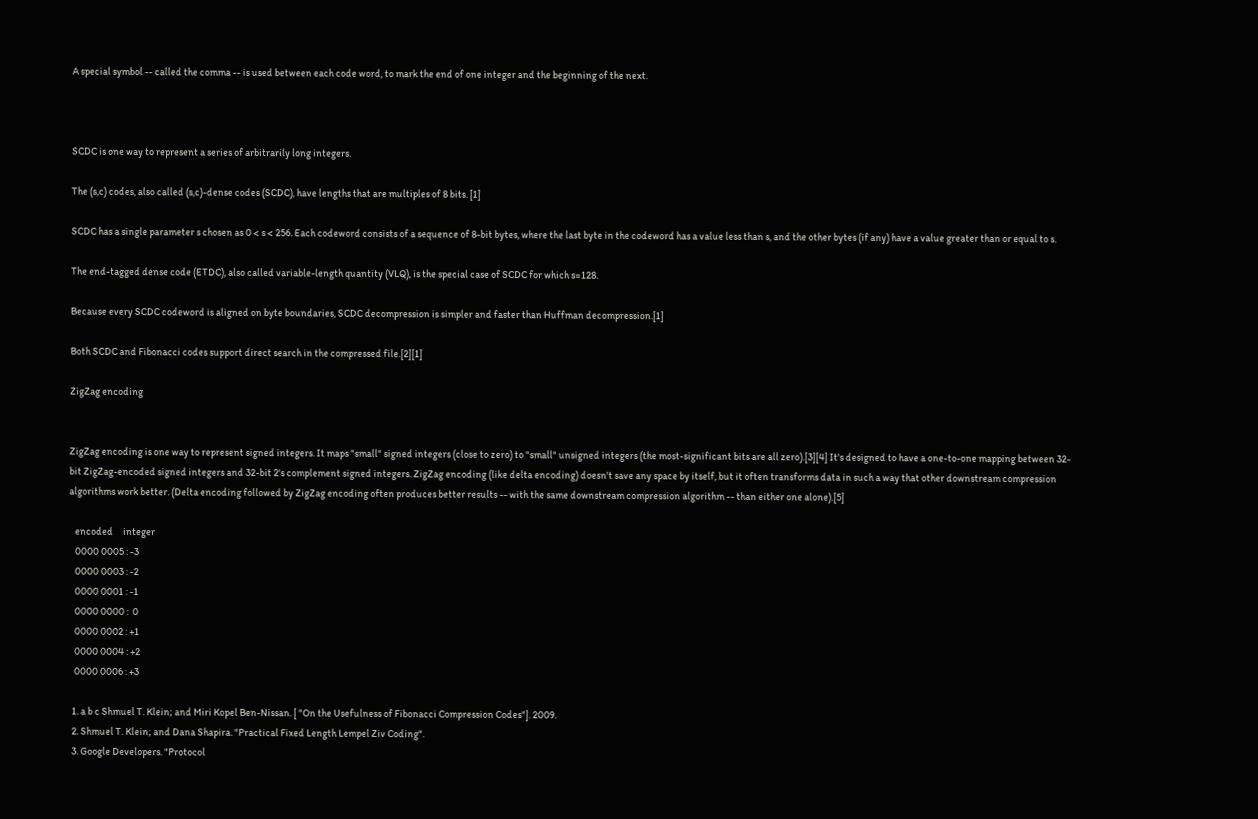A special symbol -- called the comma -- is used between each code word, to mark the end of one integer and the beginning of the next.



SCDC is one way to represent a series of arbitrarily long integers.

The (s,c) codes, also called (s,c)-dense codes (SCDC), have lengths that are multiples of 8 bits. [1]

SCDC has a single parameter s chosen as 0 < s < 256. Each codeword consists of a sequence of 8-bit bytes, where the last byte in the codeword has a value less than s, and the other bytes (if any) have a value greater than or equal to s.

The end-tagged dense code (ETDC), also called variable-length quantity (VLQ), is the special case of SCDC for which s=128.

Because every SCDC codeword is aligned on byte boundaries, SCDC decompression is simpler and faster than Huffman decompression.[1]

Both SCDC and Fibonacci codes support direct search in the compressed file.[2][1]

ZigZag encoding


ZigZag encoding is one way to represent signed integers. It maps "small" signed integers (close to zero) to "small" unsigned integers (the most-significant bits are all zero).[3][4] It's designed to have a one-to-one mapping between 32-bit ZigZag-encoded signed integers and 32-bit 2's complement signed integers. ZigZag encoding (like delta encoding) doesn't save any space by itself, but it often transforms data in such a way that other downstream compression algorithms work better. (Delta encoding followed by ZigZag encoding often produces better results -- with the same downstream compression algorithm -- than either one alone).[5]

   encoded     integer
   0000 0005 : -3
   0000 0003 : -2
   0000 0001 : -1
   0000 0000 :  0
   0000 0002 : +1
   0000 0004 : +2
   0000 0006 : +3

  1. a b c Shmuel T. Klein; and Miri Kopel Ben-Nissan. [ "On the Usefulness of Fibonacci Compression Codes"]. 2009.
  2. Shmuel T. Klein; and Dana Shapira. "Practical Fixed Length Lempel Ziv Coding".
  3. Google Developers. "Protocol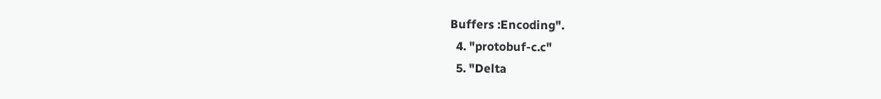Buffers :Encoding".
  4. "protobuf-c.c"
  5. "Delta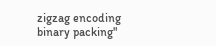zigzag encoding binary packing"